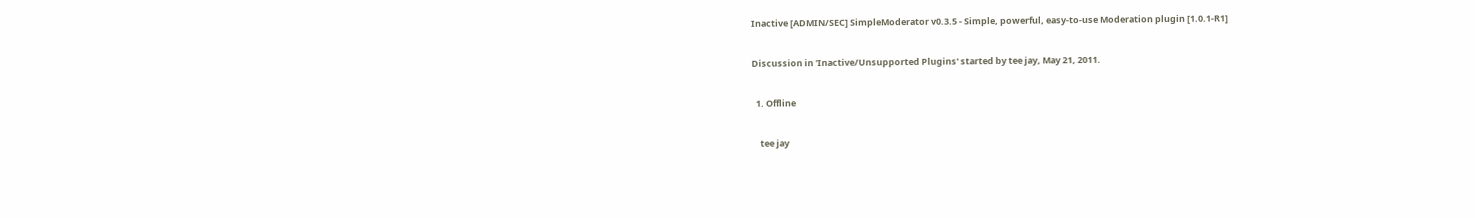Inactive [ADMIN/SEC] SimpleModerator v0.3.5 - Simple, powerful, easy-to-use Moderation plugin [1.0.1-R1]

Discussion in 'Inactive/Unsupported Plugins' started by tee jay, May 21, 2011.

  1. Offline

    tee jay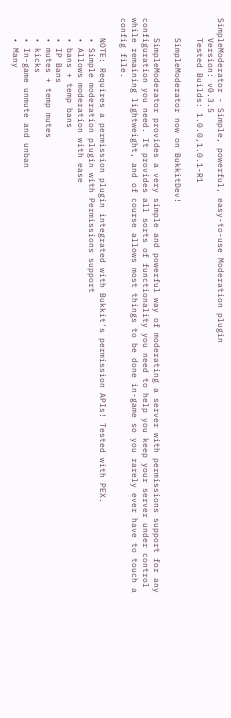SimpleModerator - Simple, powerful, easy-to-use Moderation plugin
    Version: v0.3.5
    Tested Builds: 1.0.0,1.0.1-R1

    SimpleModerator now on BukkitDev!

    SimpleModerator provides a very simple and powerful way of moderating a server with permissions support for any configuration you need. It provides all sorts of functionality you need to help you keep your server under control while remaining lightweight, and of course allows most things to be done in-game so you rarely ever have to touch a config file.

    NOTE: Requires a permission plugin integrated with Bukkit's permission APIs! Tested with PEX.
    • Simple moderation plugin with Permissions support
    • Allows moderation with ease
    • bans + temp bans
    • IP Bans
    • mutes + temp mutes
    • kicks
    • In-game unmute and unban
    • Many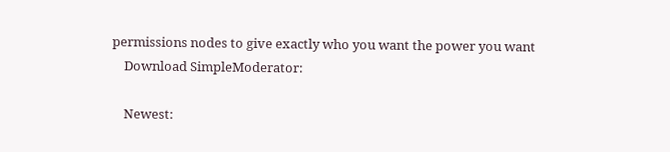permissions nodes to give exactly who you want the power you want
    Download SimpleModerator:

    Newest: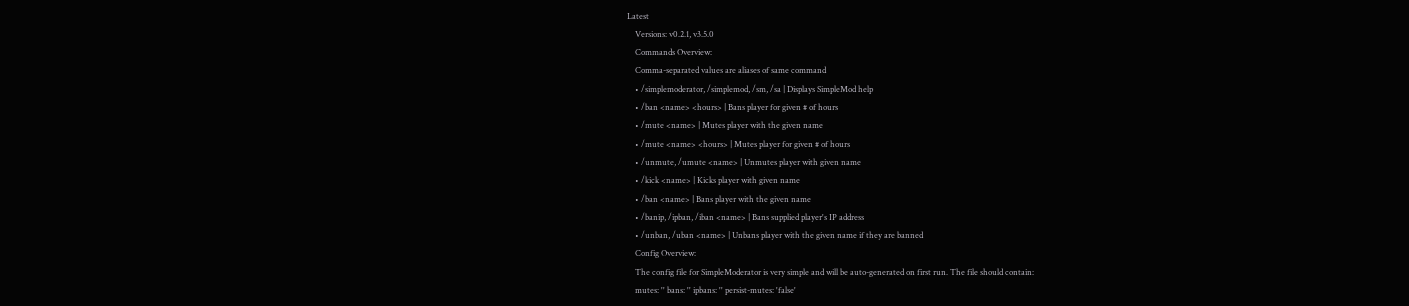Latest
    Versions: v0.2.1, v3.5.0
    Commands Overview:
    Comma-separated values are aliases of same command
    • /simplemoderator, /simplemod, /sm, /sa | Displays SimpleMod help
    • /ban <name> <hours> | Bans player for given # of hours
    • /mute <name> | Mutes player with the given name
    • /mute <name> <hours> | Mutes player for given # of hours
    • /unmute, /umute <name> | Unmutes player with given name
    • /kick <name> | Kicks player with given name
    • /ban <name> | Bans player with the given name
    • /banip, /ipban, /iban <name> | Bans supplied player's IP address
    • /unban, /uban <name> | Unbans player with the given name if they are banned
    Config Overview:
    The config file for SimpleModerator is very simple and will be auto-generated on first run. The file should contain:
    mutes: '' bans: '' ipbans: '' persist-mutes: 'false'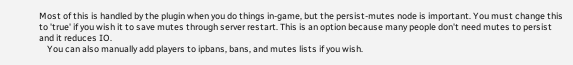Most of this is handled by the plugin when you do things in-game, but the persist-mutes node is important. You must change this to 'true' if you wish it to save mutes through server restart. This is an option because many people don't need mutes to persist and it reduces IO.
    You can also manually add players to ipbans, bans, and mutes lists if you wish.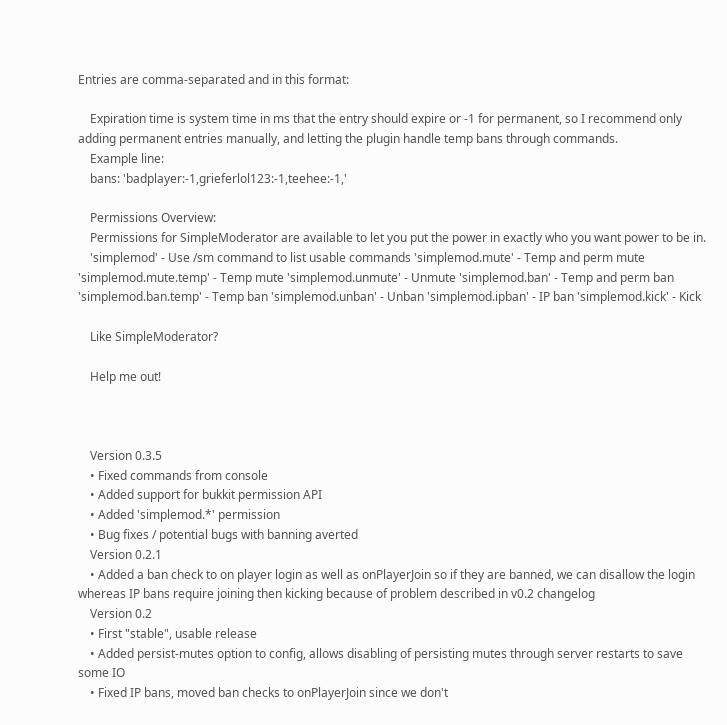Entries are comma-separated and in this format:

    Expiration time is system time in ms that the entry should expire or -1 for permanent, so I recommend only adding permanent entries manually, and letting the plugin handle temp bans through commands.
    Example line:
    bans: 'badplayer:-1,grieferlol123:-1,teehee:-1,'

    Permissions Overview:
    Permissions for SimpleModerator are available to let you put the power in exactly who you want power to be in.
    'simplemod' - Use /sm command to list usable commands 'simplemod.mute' - Temp and perm mute 'simplemod.mute.temp' - Temp mute 'simplemod.unmute' - Unmute 'simplemod.ban' - Temp and perm ban 'simplemod.ban.temp' - Temp ban 'simplemod.unban' - Unban 'simplemod.ipban' - IP ban 'simplemod.kick' - Kick

    Like SimpleModerator?

    Help me out!



    Version 0.3.5
    • Fixed commands from console
    • Added support for bukkit permission API
    • Added 'simplemod.*' permission
    • Bug fixes / potential bugs with banning averted
    Version 0.2.1
    • Added a ban check to on player login as well as onPlayerJoin so if they are banned, we can disallow the login whereas IP bans require joining then kicking because of problem described in v0.2 changelog
    Version 0.2
    • First "stable", usable release
    • Added persist-mutes option to config, allows disabling of persisting mutes through server restarts to save some IO
    • Fixed IP bans, moved ban checks to onPlayerJoin since we don't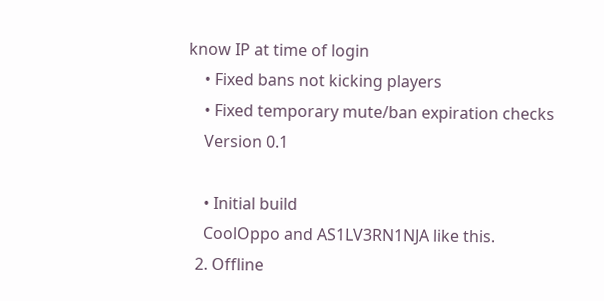know IP at time of login
    • Fixed bans not kicking players
    • Fixed temporary mute/ban expiration checks
    Version 0.1

    • Initial build
    CoolOppo and AS1LV3RN1NJA like this.
  2. Offline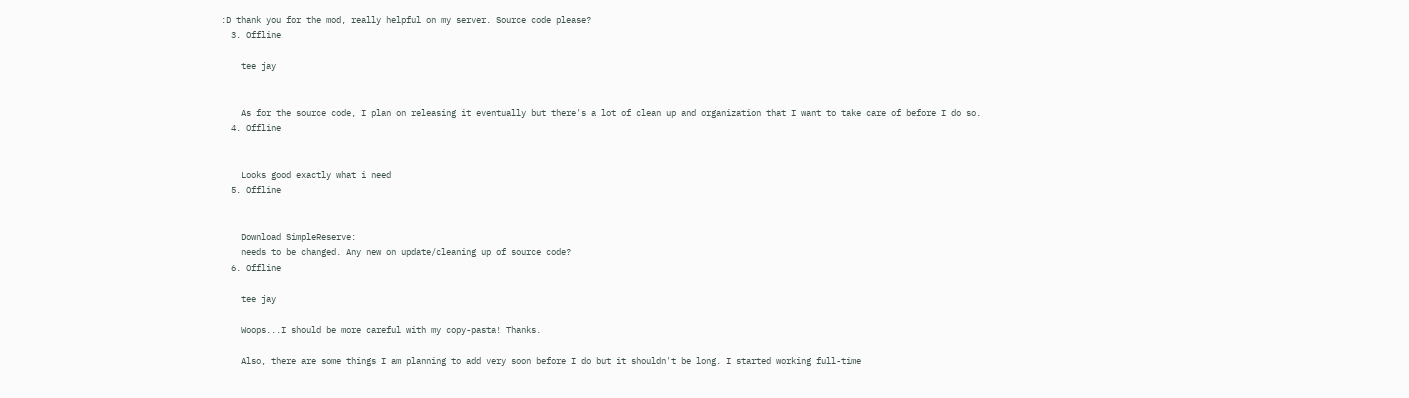:D thank you for the mod, really helpful on my server. Source code please?
  3. Offline

    tee jay


    As for the source code, I plan on releasing it eventually but there's a lot of clean up and organization that I want to take care of before I do so.
  4. Offline


    Looks good exactly what i need
  5. Offline


    Download SimpleReserve:
    needs to be changed. Any new on update/cleaning up of source code?
  6. Offline

    tee jay

    Woops...I should be more careful with my copy-pasta! Thanks.

    Also, there are some things I am planning to add very soon before I do but it shouldn't be long. I started working full-time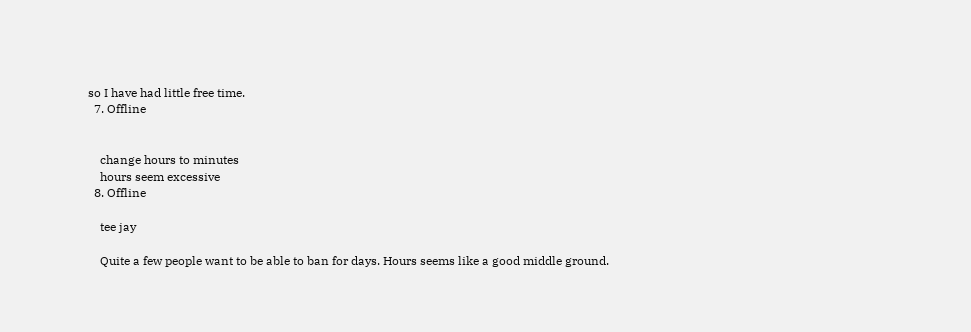so I have had little free time.
  7. Offline


    change hours to minutes
    hours seem excessive
  8. Offline

    tee jay

    Quite a few people want to be able to ban for days. Hours seems like a good middle ground.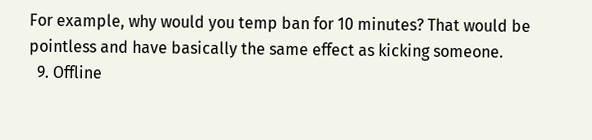For example, why would you temp ban for 10 minutes? That would be pointless and have basically the same effect as kicking someone.
  9. Offline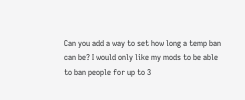Can you add a way to set how long a temp ban can be? I would only like my mods to be able to ban people for up to 3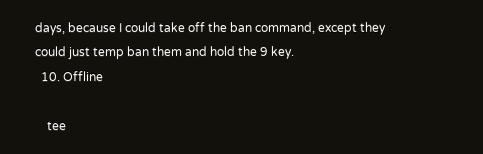days, because I could take off the ban command, except they could just temp ban them and hold the 9 key.
  10. Offline

    tee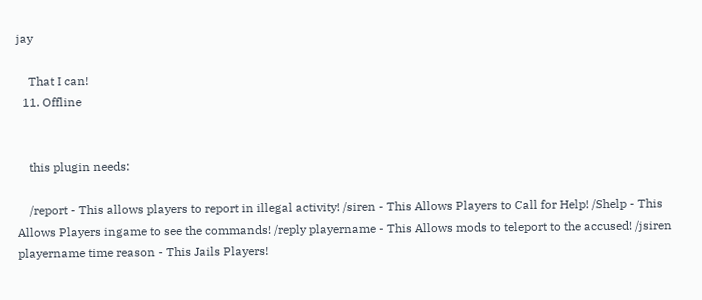jay

    That I can!
  11. Offline


    this plugin needs:

    /report - This allows players to report in illegal activity! /siren - This Allows Players to Call for Help! /Shelp - This Allows Players ingame to see the commands! /reply playername - This Allows mods to teleport to the accused! /jsiren playername time reason - This Jails Players!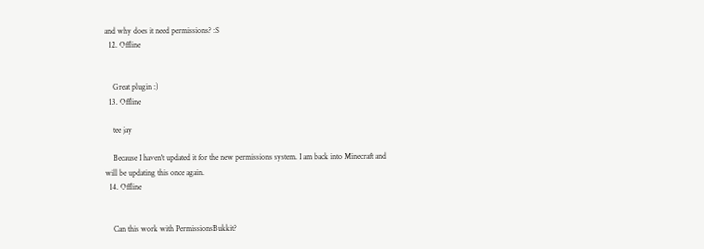and why does it need permissions? :S
  12. Offline


    Great plugin :)
  13. Offline

    tee jay

    Because I haven't updated it for the new permissions system. I am back into Minecraft and will be updating this once again.
  14. Offline


    Can this work with PermissionsBukkit?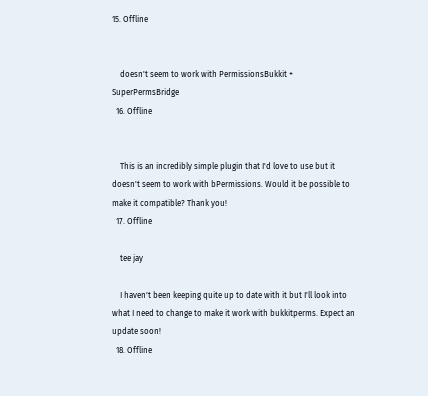15. Offline


    doesn't seem to work with PermissionsBukkit + SuperPermsBridge
  16. Offline


    This is an incredibly simple plugin that I'd love to use but it doesn't seem to work with bPermissions. Would it be possible to make it compatible? Thank you!
  17. Offline

    tee jay

    I haven't been keeping quite up to date with it but I'll look into what I need to change to make it work with bukkitperms. Expect an update soon!
  18. Offline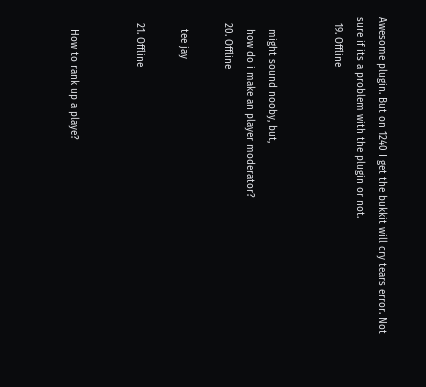Awesome plugin. But on 1240 I get the bukkit will cry tears error. Not sure if its a problem with the plugin or not.
  19. Offline


    might sound nooby, but,
    how do i make an player moderator?
  20. Offline

    tee jay

  21. Offline


    How to rank up a playe?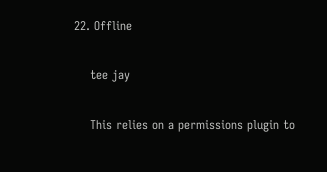22. Offline

    tee jay

    This relies on a permissions plugin to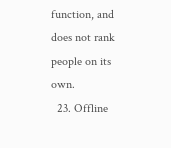function, and does not rank people on its own.
  23. Offline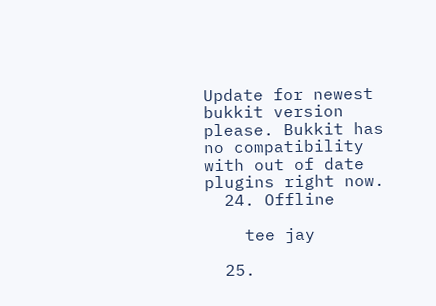Update for newest bukkit version please. Bukkit has no compatibility with out of date plugins right now.
  24. Offline

    tee jay

  25.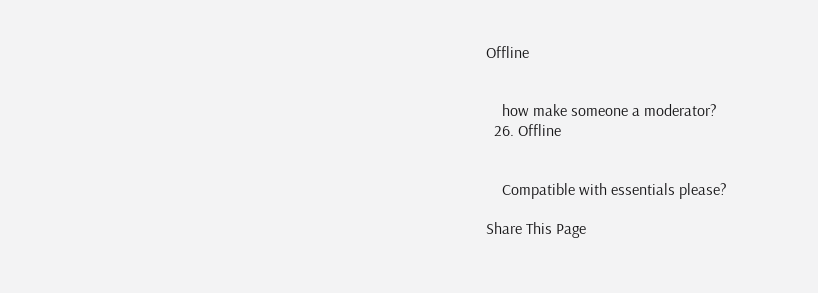Offline


    how make someone a moderator?
  26. Offline


    Compatible with essentials please?

Share This Page